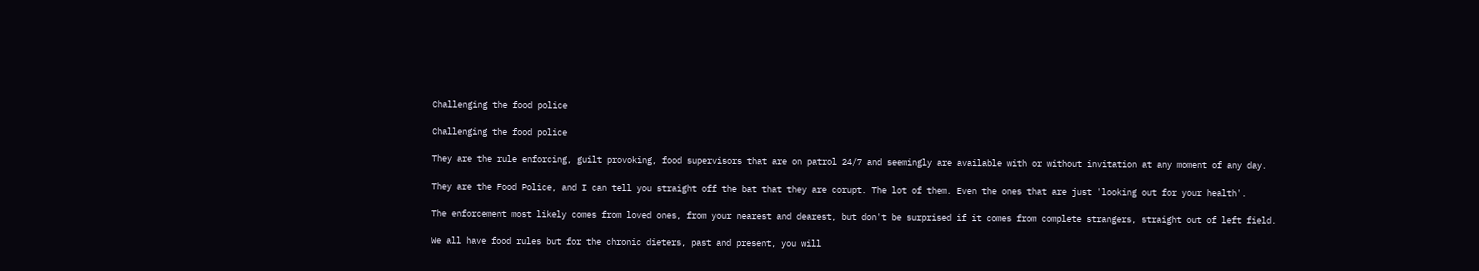Challenging the food police

Challenging the food police

They are the rule enforcing, guilt provoking, food supervisors that are on patrol 24/7 and seemingly are available with or without invitation at any moment of any day.

They are the Food Police, and I can tell you straight off the bat that they are corupt. The lot of them. Even the ones that are just 'looking out for your health'.

The enforcement most likely comes from loved ones, from your nearest and dearest, but don't be surprised if it comes from complete strangers, straight out of left field.

We all have food rules but for the chronic dieters, past and present, you will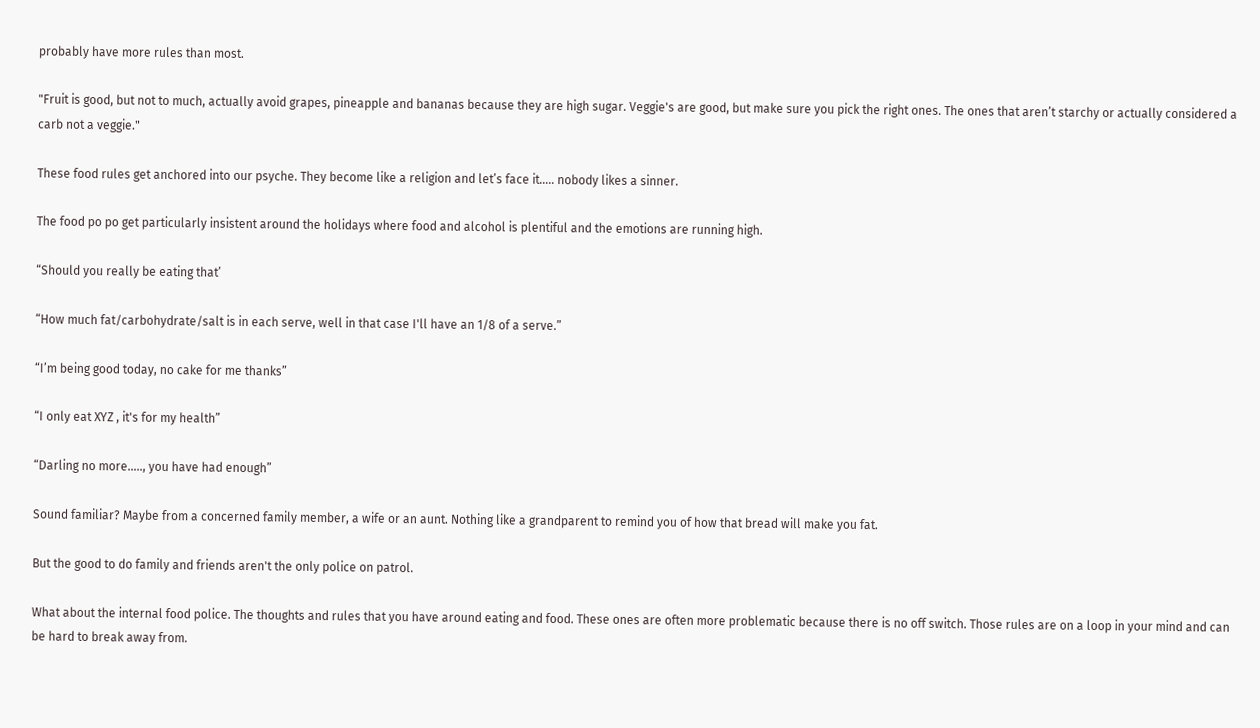probably have more rules than most.

"Fruit is good, but not to much, actually avoid grapes, pineapple and bananas because they are high sugar. Veggie's are good, but make sure you pick the right ones. The ones that aren’t starchy or actually considered a carb not a veggie."

These food rules get anchored into our psyche. They become like a religion and let’s face it….. nobody likes a sinner.

The food po po get particularly insistent around the holidays where food and alcohol is plentiful and the emotions are running high.

“Should you really be eating that’

“How much fat/carbohydrate/salt is in each serve, well in that case I'll have an 1/8 of a serve.”

“I’m being good today, no cake for me thanks”

“I only eat XYZ , it's for my health”

“Darling no more….., you have had enough”

Sound familiar? Maybe from a concerned family member, a wife or an aunt. Nothing like a grandparent to remind you of how that bread will make you fat.

But the good to do family and friends aren't the only police on patrol.

What about the internal food police. The thoughts and rules that you have around eating and food. These ones are often more problematic because there is no off switch. Those rules are on a loop in your mind and can be hard to break away from.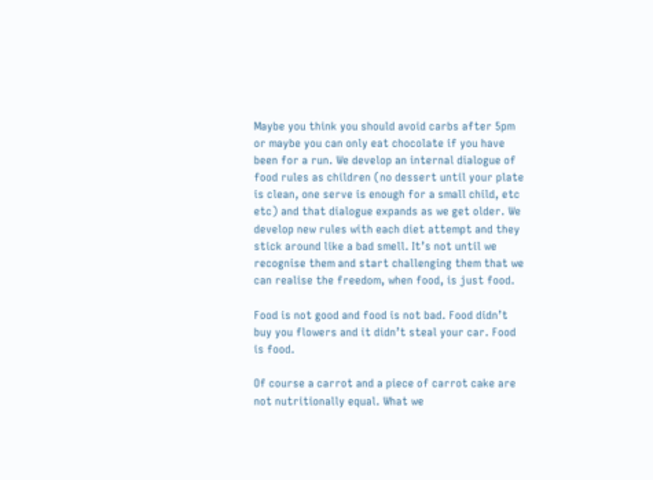Maybe you think you should avoid carbs after 5pm or maybe you can only eat chocolate if you have been for a run. We develop an internal dialogue of food rules as children (no dessert until your plate is clean, one serve is enough for a small child, etc etc) and that dialogue expands as we get older. We develop new rules with each diet attempt and they stick around like a bad smell. It’s not until we recognise them and start challenging them that we can realise the freedom, when food, is just food.

Food is not good and food is not bad. Food didn’t buy you flowers and it didn’t steal your car. Food is food.

Of course a carrot and a piece of carrot cake are not nutritionally equal. What we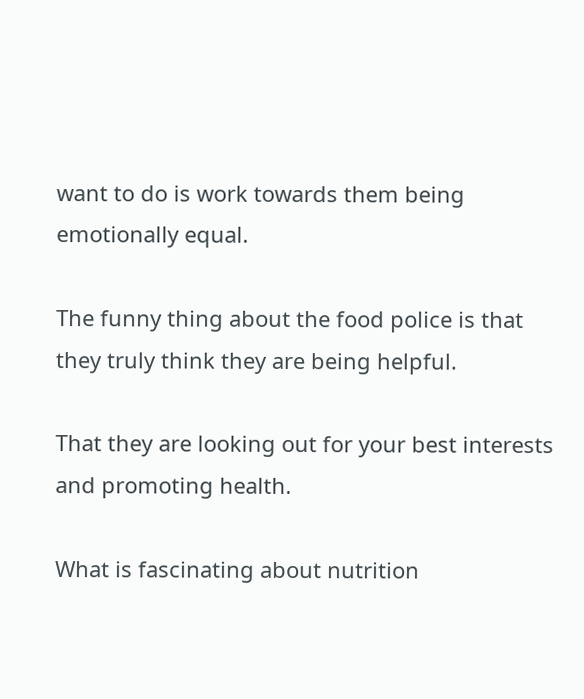want to do is work towards them being emotionally equal.

The funny thing about the food police is that they truly think they are being helpful.

That they are looking out for your best interests and promoting health.

What is fascinating about nutrition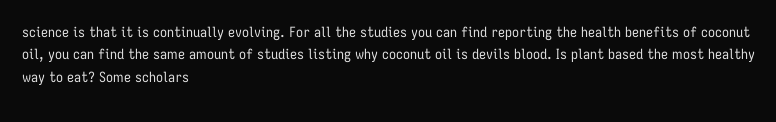science is that it is continually evolving. For all the studies you can find reporting the health benefits of coconut oil, you can find the same amount of studies listing why coconut oil is devils blood. Is plant based the most healthy way to eat? Some scholars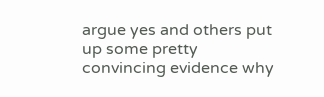argue yes and others put up some pretty convincing evidence why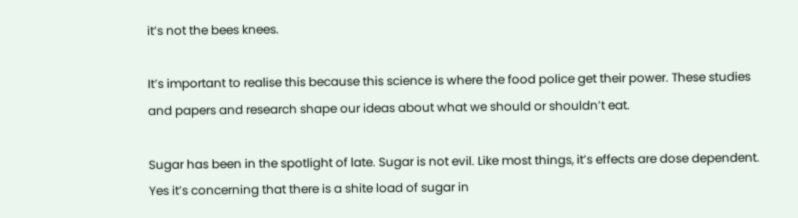it’s not the bees knees.

It’s important to realise this because this science is where the food police get their power. These studies and papers and research shape our ideas about what we should or shouldn’t eat.

Sugar has been in the spotlight of late. Sugar is not evil. Like most things, it’s effects are dose dependent. Yes it’s concerning that there is a shite load of sugar in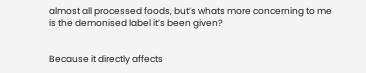almost all processed foods, but’s whats more concerning to me is the demonised label it’s been given?


Because it directly affects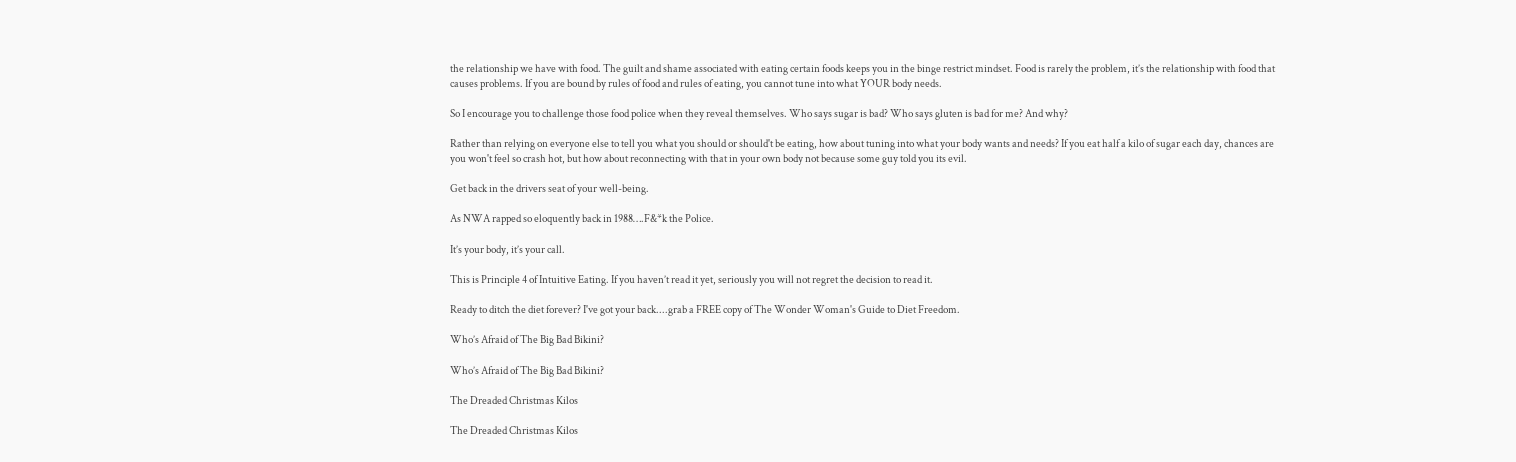the relationship we have with food. The guilt and shame associated with eating certain foods keeps you in the binge restrict mindset. Food is rarely the problem, it’s the relationship with food that causes problems. If you are bound by rules of food and rules of eating, you cannot tune into what YOUR body needs.

So I encourage you to challenge those food police when they reveal themselves. Who says sugar is bad? Who says gluten is bad for me? And why?

Rather than relying on everyone else to tell you what you should or should't be eating, how about tuning into what your body wants and needs? If you eat half a kilo of sugar each day, chances are you won't feel so crash hot, but how about reconnecting with that in your own body not because some guy told you its evil.

Get back in the drivers seat of your well-being.

As NWA rapped so eloquently back in 1988….F&*k the Police.

It’s your body, it’s your call.

This is Principle 4 of Intuitive Eating. If you haven’t read it yet, seriously you will not regret the decision to read it.

Ready to ditch the diet forever? I've got your back....grab a FREE copy of The Wonder Woman's Guide to Diet Freedom.

Who’s Afraid of The Big Bad Bikini?

Who’s Afraid of The Big Bad Bikini?

The Dreaded Christmas Kilos

The Dreaded Christmas Kilos